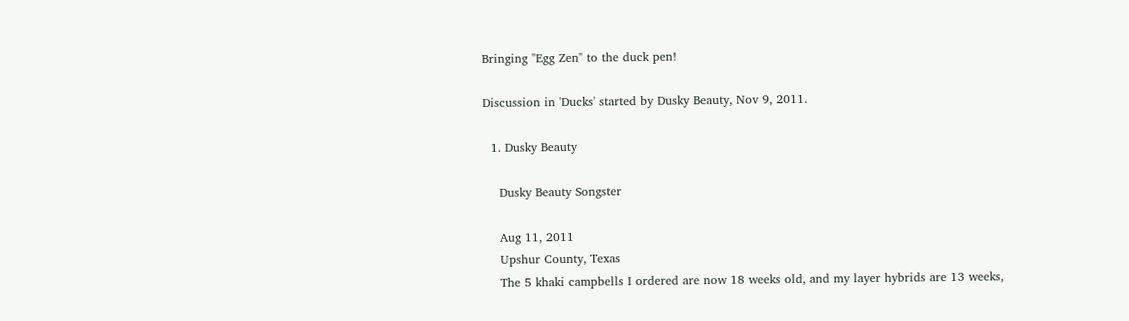Bringing "Egg Zen" to the duck pen!

Discussion in 'Ducks' started by Dusky Beauty, Nov 9, 2011.

  1. Dusky Beauty

    Dusky Beauty Songster

    Aug 11, 2011
    Upshur County, Texas
    The 5 khaki campbells I ordered are now 18 weeks old, and my layer hybrids are 13 weeks,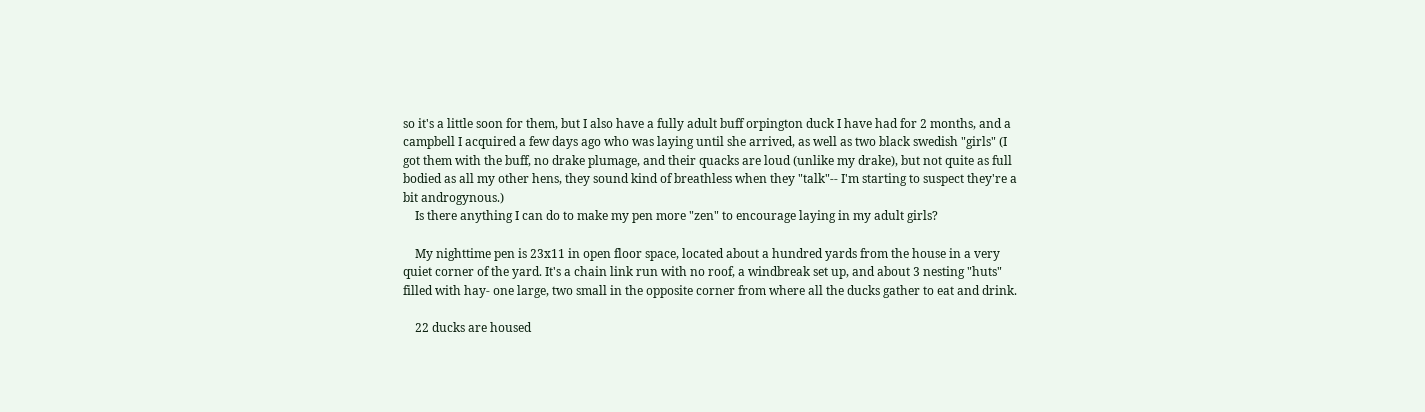so it's a little soon for them, but I also have a fully adult buff orpington duck I have had for 2 months, and a campbell I acquired a few days ago who was laying until she arrived, as well as two black swedish "girls" (I got them with the buff, no drake plumage, and their quacks are loud (unlike my drake), but not quite as full bodied as all my other hens, they sound kind of breathless when they "talk"-- I'm starting to suspect they're a bit androgynous.)
    Is there anything I can do to make my pen more "zen" to encourage laying in my adult girls?

    My nighttime pen is 23x11 in open floor space, located about a hundred yards from the house in a very quiet corner of the yard. It's a chain link run with no roof, a windbreak set up, and about 3 nesting "huts" filled with hay- one large, two small in the opposite corner from where all the ducks gather to eat and drink.

    22 ducks are housed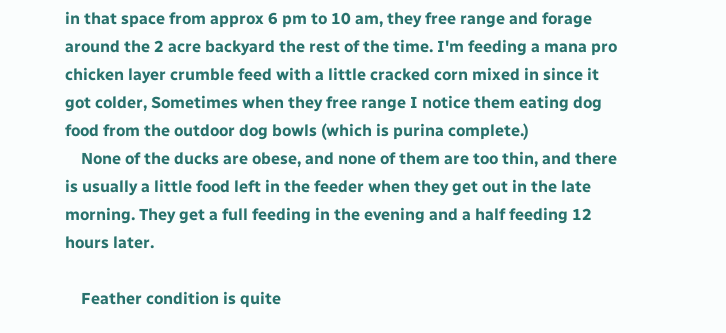in that space from approx 6 pm to 10 am, they free range and forage around the 2 acre backyard the rest of the time. I'm feeding a mana pro chicken layer crumble feed with a little cracked corn mixed in since it got colder, Sometimes when they free range I notice them eating dog food from the outdoor dog bowls (which is purina complete.)
    None of the ducks are obese, and none of them are too thin, and there is usually a little food left in the feeder when they get out in the late morning. They get a full feeding in the evening and a half feeding 12 hours later.

    Feather condition is quite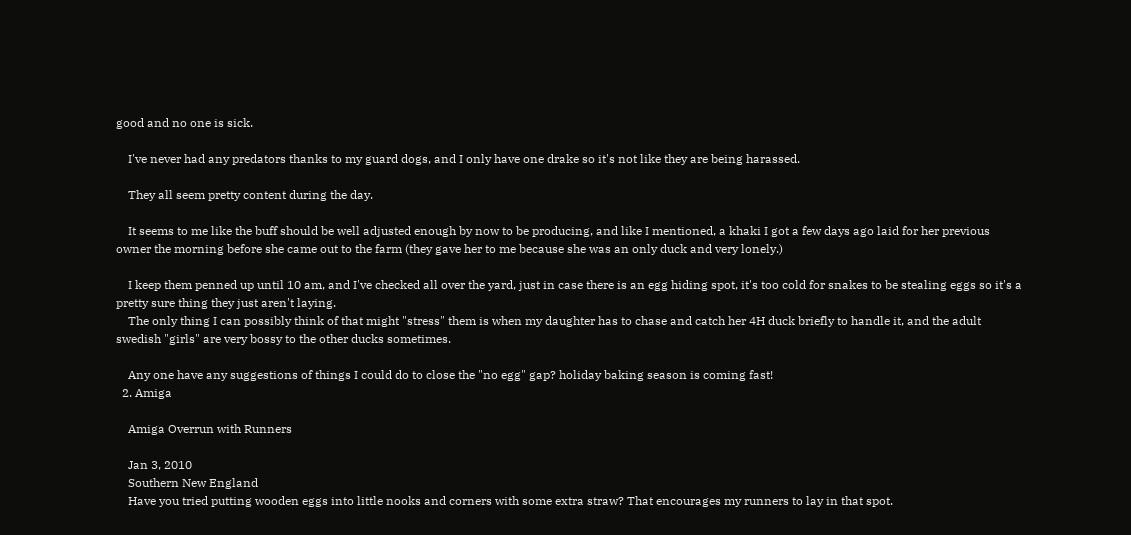good and no one is sick.

    I've never had any predators thanks to my guard dogs, and I only have one drake so it's not like they are being harassed.

    They all seem pretty content during the day.

    It seems to me like the buff should be well adjusted enough by now to be producing, and like I mentioned, a khaki I got a few days ago laid for her previous owner the morning before she came out to the farm (they gave her to me because she was an only duck and very lonely.)

    I keep them penned up until 10 am, and I've checked all over the yard, just in case there is an egg hiding spot, it's too cold for snakes to be stealing eggs so it's a pretty sure thing they just aren't laying.
    The only thing I can possibly think of that might "stress" them is when my daughter has to chase and catch her 4H duck briefly to handle it, and the adult swedish "girls" are very bossy to the other ducks sometimes.

    Any one have any suggestions of things I could do to close the "no egg" gap? holiday baking season is coming fast!
  2. Amiga

    Amiga Overrun with Runners

    Jan 3, 2010
    Southern New England
    Have you tried putting wooden eggs into little nooks and corners with some extra straw? That encourages my runners to lay in that spot.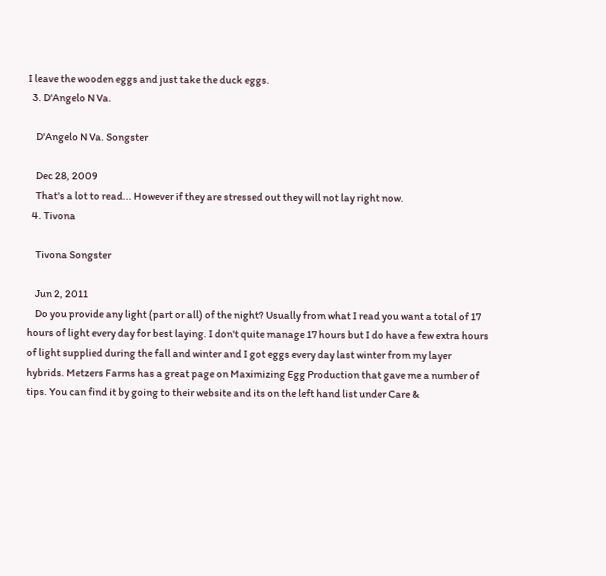I leave the wooden eggs and just take the duck eggs.
  3. D'Angelo N Va.

    D'Angelo N Va. Songster

    Dec 28, 2009
    That's a lot to read... However if they are stressed out they will not lay right now.
  4. Tivona

    Tivona Songster

    Jun 2, 2011
    Do you provide any light (part or all) of the night? Usually from what I read you want a total of 17 hours of light every day for best laying. I don't quite manage 17 hours but I do have a few extra hours of light supplied during the fall and winter and I got eggs every day last winter from my layer hybrids. Metzers Farms has a great page on Maximizing Egg Production that gave me a number of tips. You can find it by going to their website and its on the left hand list under Care &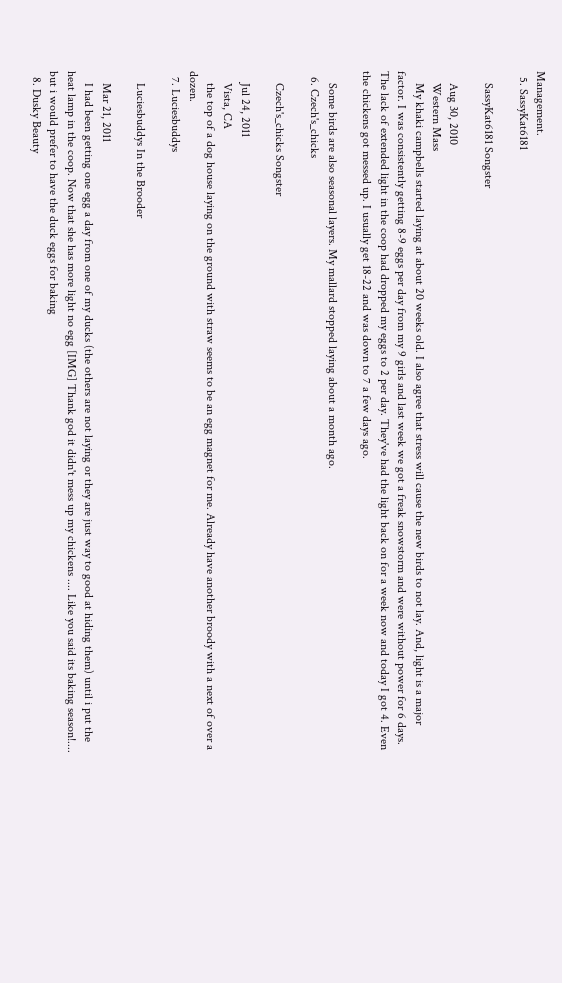Management.
  5. SassyKat6181

    SassyKat6181 Songster

    Aug 30, 2010
    Western Mass
    My khaki campbells started laying at about 20 weeks old. I also agree that stress will cause the new birds to not lay. And, light is a major factor. I was consistently getting 8-9 eggs per day from my 9 girls and last week we got a freak snowstorm and were without power for 6 days. The lack of extended light in the coop had dropped my eggs to 2 per day. They've had the light back on for a week now and today I got 4. Even the chickens got messed up. I usually get 18-22 and was down to 7 a few days ago.

    Some birds are also seasonal layers. My mallard stopped laying about a month ago.
  6. Czech's_chicks

    Czech's_chicks Songster

    Jul 24, 2011
    Vista, CA
    the top of a dog house laying on the ground with straw seems to be an egg magnet for me. Already have another broody with a next of over a dozen.
  7. Luciesbuddys

    Luciesbuddys In the Brooder

    Mar 21, 2011
    I had been getting one egg a day from one of my ducks (the others are not laying or they are just way to good at hiding them) until i put the heat lamp in the coop. Now that she has more light no egg [IMG] Thank god it didn't mess up my chickens .... Like you said its baking season!.... but i would prefer to have the duck eggs for baking
  8. Dusky Beauty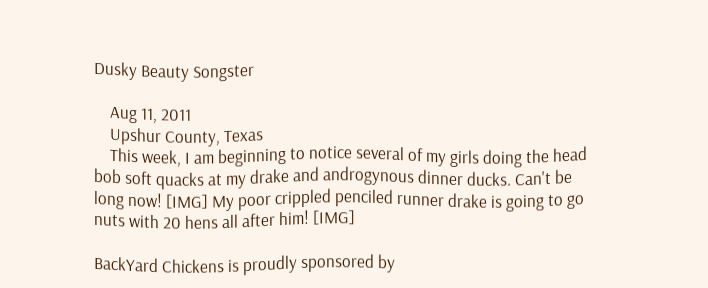Dusky Beauty Songster

    Aug 11, 2011
    Upshur County, Texas
    This week, I am beginning to notice several of my girls doing the head bob soft quacks at my drake and androgynous dinner ducks. Can't be long now! [IMG] My poor crippled penciled runner drake is going to go nuts with 20 hens all after him! [IMG]

BackYard Chickens is proudly sponsored by